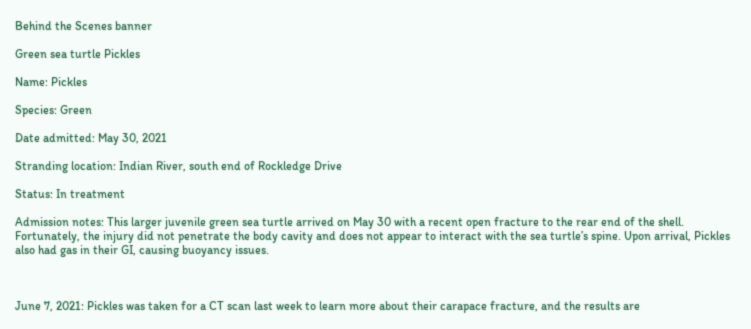Behind the Scenes banner

Green sea turtle Pickles

Name: Pickles

Species: Green

Date admitted: May 30, 2021

Stranding location: Indian River, south end of Rockledge Drive

Status: In treatment

Admission notes: This larger juvenile green sea turtle arrived on May 30 with a recent open fracture to the rear end of the shell. Fortunately, the injury did not penetrate the body cavity and does not appear to interact with the sea turtle’s spine. Upon arrival, Pickles also had gas in their GI, causing buoyancy issues.



June 7, 2021: Pickles was taken for a CT scan last week to learn more about their carapace fracture, and the results are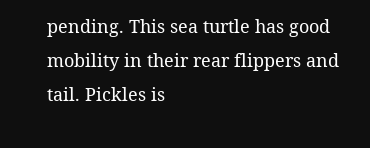pending. This sea turtle has good mobility in their rear flippers and tail. Pickles is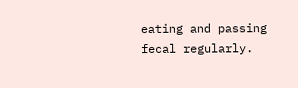eating and passing fecal regularly.